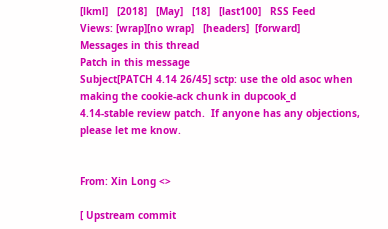[lkml]   [2018]   [May]   [18]   [last100]   RSS Feed
Views: [wrap][no wrap]   [headers]  [forward]
Messages in this thread
Patch in this message
Subject[PATCH 4.14 26/45] sctp: use the old asoc when making the cookie-ack chunk in dupcook_d
4.14-stable review patch.  If anyone has any objections, please let me know.


From: Xin Long <>

[ Upstream commit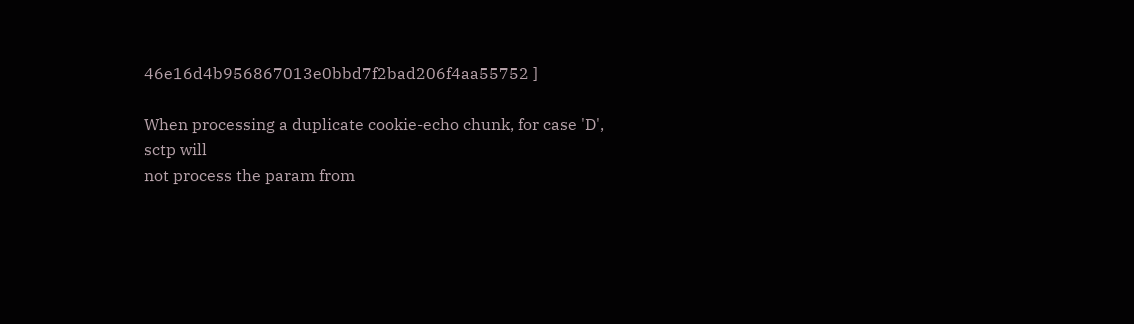46e16d4b956867013e0bbd7f2bad206f4aa55752 ]

When processing a duplicate cookie-echo chunk, for case 'D', sctp will
not process the param from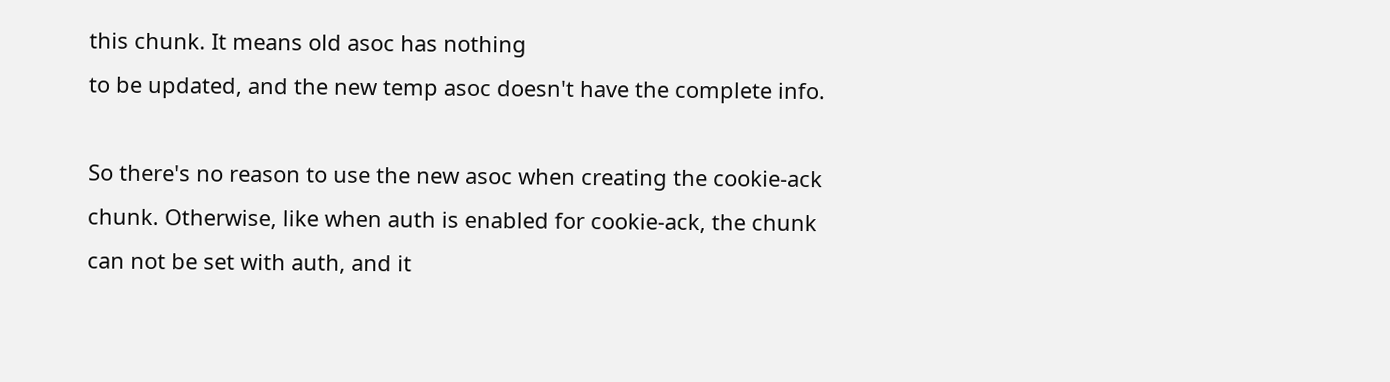this chunk. It means old asoc has nothing
to be updated, and the new temp asoc doesn't have the complete info.

So there's no reason to use the new asoc when creating the cookie-ack
chunk. Otherwise, like when auth is enabled for cookie-ack, the chunk
can not be set with auth, and it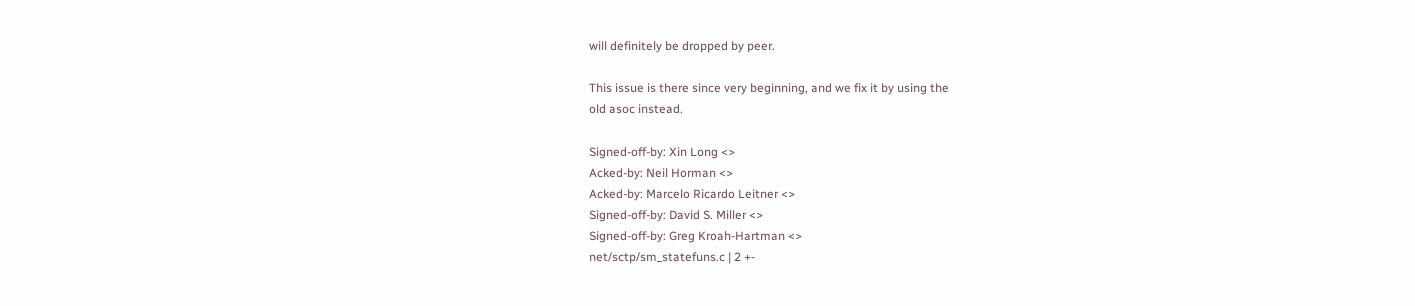will definitely be dropped by peer.

This issue is there since very beginning, and we fix it by using the
old asoc instead.

Signed-off-by: Xin Long <>
Acked-by: Neil Horman <>
Acked-by: Marcelo Ricardo Leitner <>
Signed-off-by: David S. Miller <>
Signed-off-by: Greg Kroah-Hartman <>
net/sctp/sm_statefuns.c | 2 +-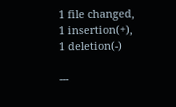1 file changed, 1 insertion(+), 1 deletion(-)

---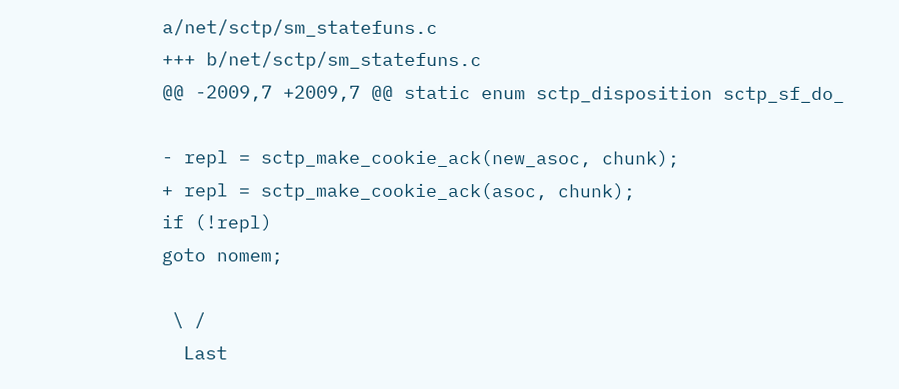a/net/sctp/sm_statefuns.c
+++ b/net/sctp/sm_statefuns.c
@@ -2009,7 +2009,7 @@ static enum sctp_disposition sctp_sf_do_

- repl = sctp_make_cookie_ack(new_asoc, chunk);
+ repl = sctp_make_cookie_ack(asoc, chunk);
if (!repl)
goto nomem;

 \ /
  Last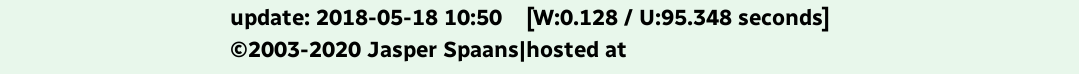update: 2018-05-18 10:50    [W:0.128 / U:95.348 seconds]
©2003-2020 Jasper Spaans|hosted at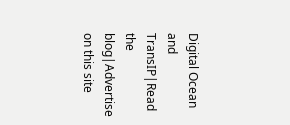Digital Ocean and TransIP|Read the blog|Advertise on this site